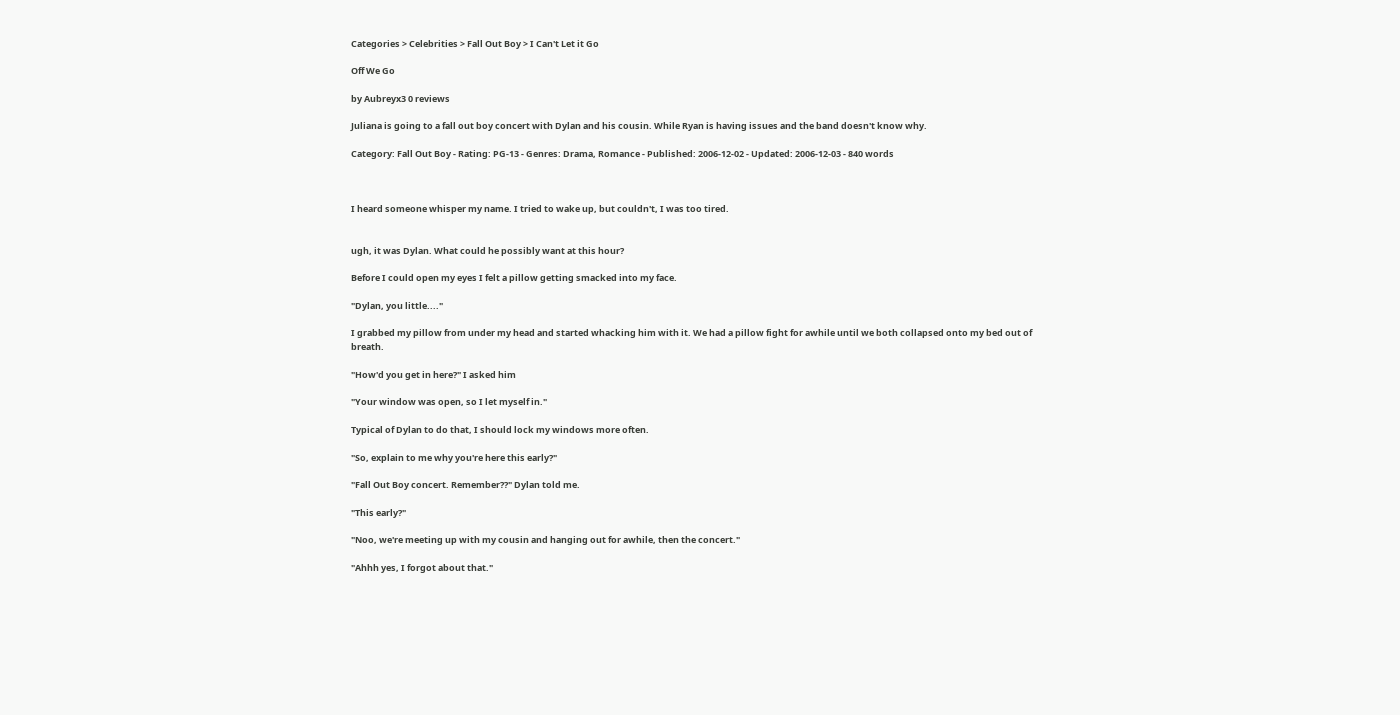Categories > Celebrities > Fall Out Boy > I Can't Let it Go

Off We Go

by Aubreyx3 0 reviews

Juliana is going to a fall out boy concert with Dylan and his cousin. While Ryan is having issues and the band doesn't know why.

Category: Fall Out Boy - Rating: PG-13 - Genres: Drama, Romance - Published: 2006-12-02 - Updated: 2006-12-03 - 840 words



I heard someone whisper my name. I tried to wake up, but couldn't, I was too tired.


ugh, it was Dylan. What could he possibly want at this hour?

Before I could open my eyes I felt a pillow getting smacked into my face.

"Dylan, you little...."

I grabbed my pillow from under my head and started whacking him with it. We had a pillow fight for awhile until we both collapsed onto my bed out of breath.

"How'd you get in here?" I asked him

"Your window was open, so I let myself in."

Typical of Dylan to do that, I should lock my windows more often.

"So, explain to me why you're here this early?"

"Fall Out Boy concert. Remember??" Dylan told me.

"This early?"

"Noo, we're meeting up with my cousin and hanging out for awhile, then the concert."

"Ahhh yes, I forgot about that."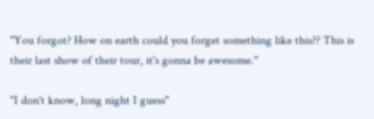"You forgot? How on earth could you forget something like this?? This is their last show of their tour, it's gonna be awesome."

"I don't know, long night I guess"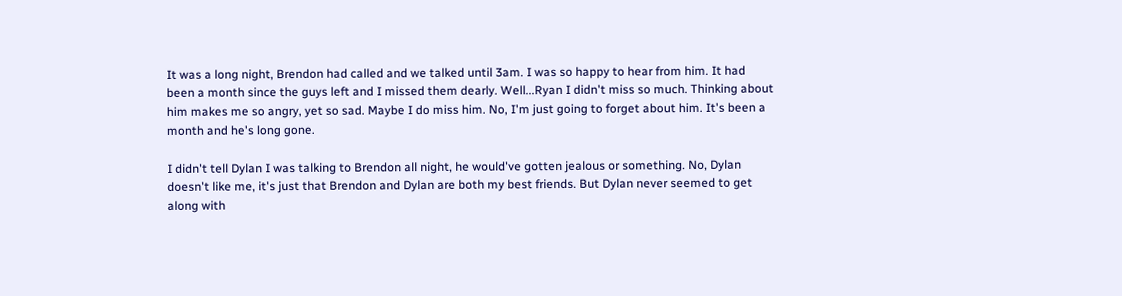It was a long night, Brendon had called and we talked until 3am. I was so happy to hear from him. It had been a month since the guys left and I missed them dearly. Well...Ryan I didn't miss so much. Thinking about him makes me so angry, yet so sad. Maybe I do miss him. No, I'm just going to forget about him. It's been a month and he's long gone.

I didn't tell Dylan I was talking to Brendon all night, he would've gotten jealous or something. No, Dylan doesn't like me, it's just that Brendon and Dylan are both my best friends. But Dylan never seemed to get along with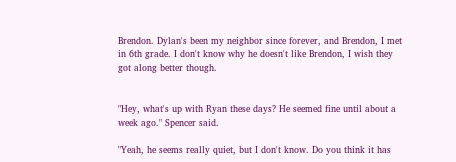Brendon. Dylan's been my neighbor since forever, and Brendon, I met in 6th grade. I don't know why he doesn't like Brendon, I wish they got along better though.


"Hey, what's up with Ryan these days? He seemed fine until about a week ago." Spencer said.

"Yeah, he seems really quiet, but I don't know. Do you think it has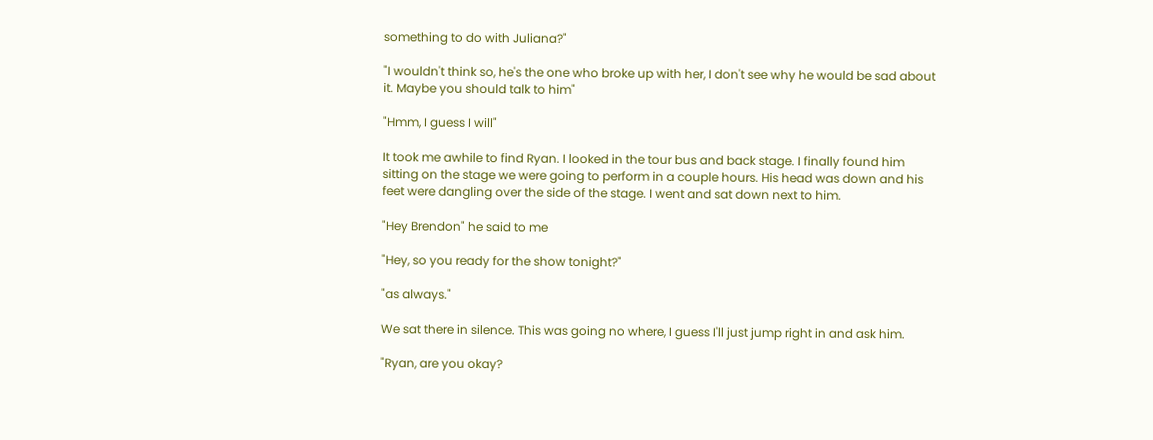something to do with Juliana?"

"I wouldn't think so, he's the one who broke up with her, I don't see why he would be sad about it. Maybe you should talk to him"

"Hmm, I guess I will"

It took me awhile to find Ryan. I looked in the tour bus and back stage. I finally found him sitting on the stage we were going to perform in a couple hours. His head was down and his feet were dangling over the side of the stage. I went and sat down next to him.

"Hey Brendon" he said to me

"Hey, so you ready for the show tonight?"

"as always."

We sat there in silence. This was going no where, I guess I'll just jump right in and ask him.

"Ryan, are you okay?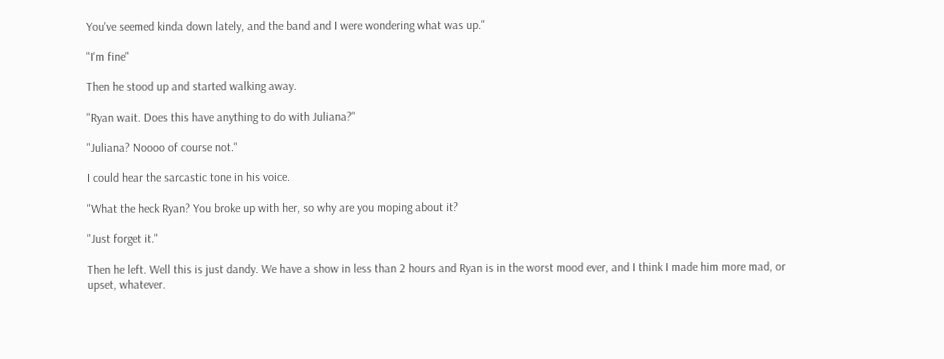You've seemed kinda down lately, and the band and I were wondering what was up."

"I'm fine"

Then he stood up and started walking away.

"Ryan wait. Does this have anything to do with Juliana?"

"Juliana? Noooo of course not."

I could hear the sarcastic tone in his voice.

"What the heck Ryan? You broke up with her, so why are you moping about it?

"Just forget it."

Then he left. Well this is just dandy. We have a show in less than 2 hours and Ryan is in the worst mood ever, and I think I made him more mad, or upset, whatever.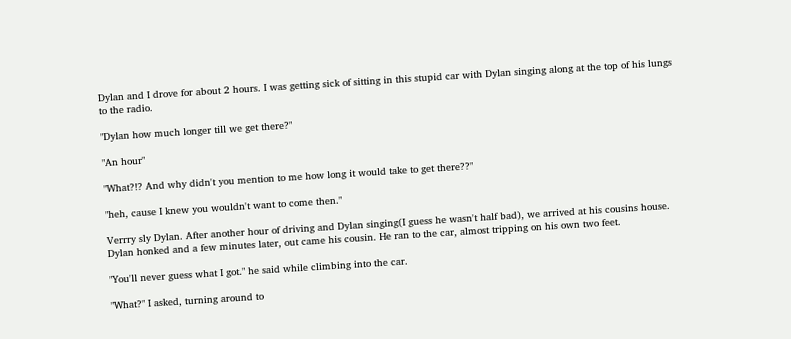Dylan and I drove for about 2 hours. I was getting sick of sitting in this stupid car with Dylan singing along at the top of his lungs to the radio.

"Dylan how much longer till we get there?"

"An hour"

"What?!? And why didn't you mention to me how long it would take to get there??"

"heh, cause I knew you wouldn't want to come then."

Verrry sly Dylan. After another hour of driving and Dylan singing(I guess he wasn't half bad), we arrived at his cousins house. Dylan honked and a few minutes later, out came his cousin. He ran to the car, almost tripping on his own two feet.

"You'll never guess what I got." he said while climbing into the car.

"What?" I asked, turning around to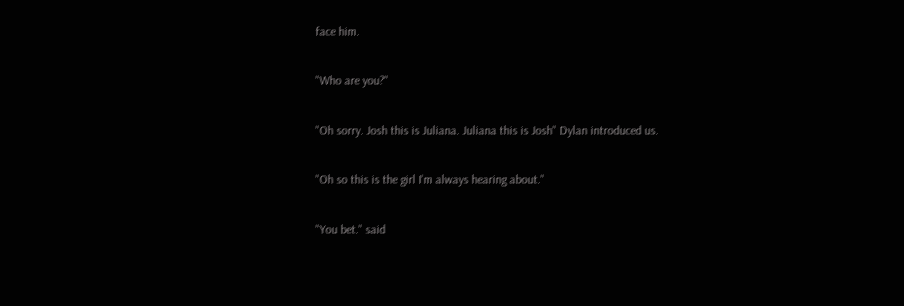face him.

"Who are you?"

"Oh sorry. Josh this is Juliana. Juliana this is Josh" Dylan introduced us.

"Oh so this is the girl I'm always hearing about."

"You bet." said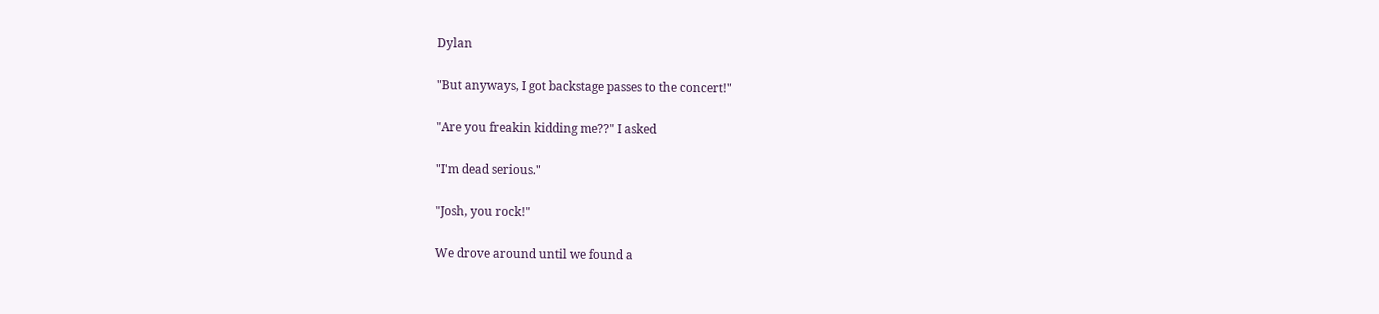Dylan

"But anyways, I got backstage passes to the concert!"

"Are you freakin kidding me??" I asked

"I'm dead serious."

"Josh, you rock!"

We drove around until we found a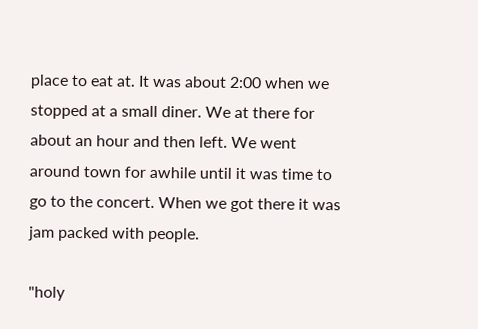place to eat at. It was about 2:00 when we stopped at a small diner. We at there for about an hour and then left. We went around town for awhile until it was time to go to the concert. When we got there it was jam packed with people.

"holy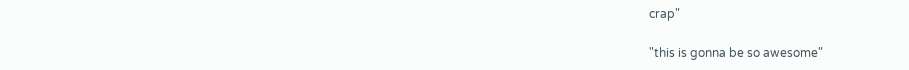crap"

"this is gonna be so awesome"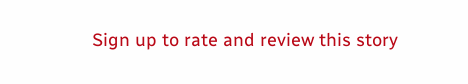Sign up to rate and review this story